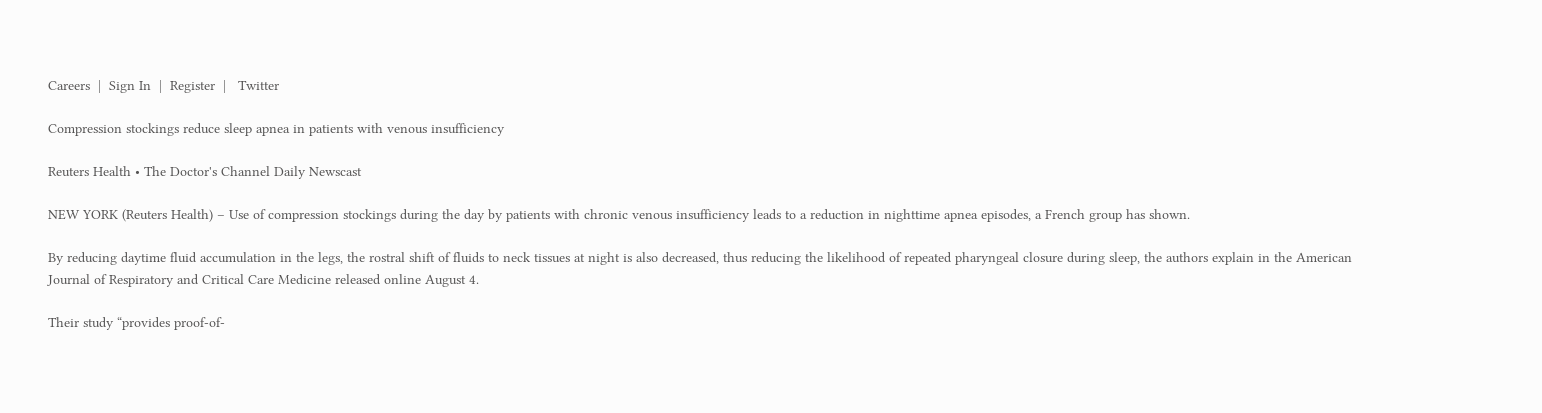Careers  |  Sign In  |  Register  |   Twitter

Compression stockings reduce sleep apnea in patients with venous insufficiency

Reuters Health • The Doctor's Channel Daily Newscast

NEW YORK (Reuters Health) – Use of compression stockings during the day by patients with chronic venous insufficiency leads to a reduction in nighttime apnea episodes, a French group has shown.

By reducing daytime fluid accumulation in the legs, the rostral shift of fluids to neck tissues at night is also decreased, thus reducing the likelihood of repeated pharyngeal closure during sleep, the authors explain in the American Journal of Respiratory and Critical Care Medicine released online August 4.

Their study “provides proof-of-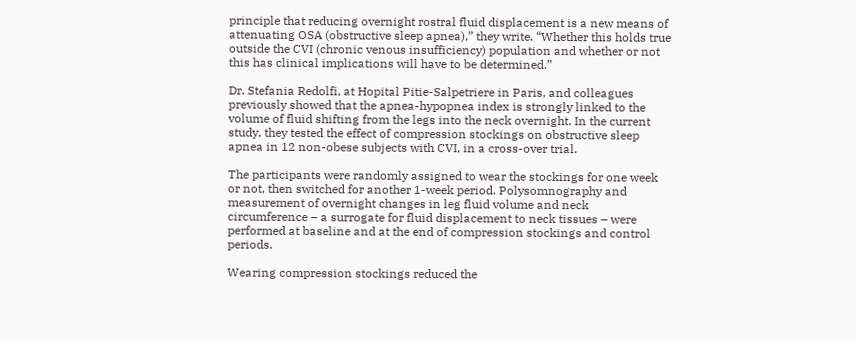principle that reducing overnight rostral fluid displacement is a new means of attenuating OSA (obstructive sleep apnea),” they write. “Whether this holds true outside the CVI (chronic venous insufficiency) population and whether or not this has clinical implications will have to be determined.”

Dr. Stefania Redolfi, at Hopital Pitie-Salpetriere in Paris, and colleagues previously showed that the apnea-hypopnea index is strongly linked to the volume of fluid shifting from the legs into the neck overnight. In the current study, they tested the effect of compression stockings on obstructive sleep apnea in 12 non-obese subjects with CVI, in a cross-over trial.

The participants were randomly assigned to wear the stockings for one week or not, then switched for another 1-week period. Polysomnography and measurement of overnight changes in leg fluid volume and neck circumference – a surrogate for fluid displacement to neck tissues – were performed at baseline and at the end of compression stockings and control periods.

Wearing compression stockings reduced the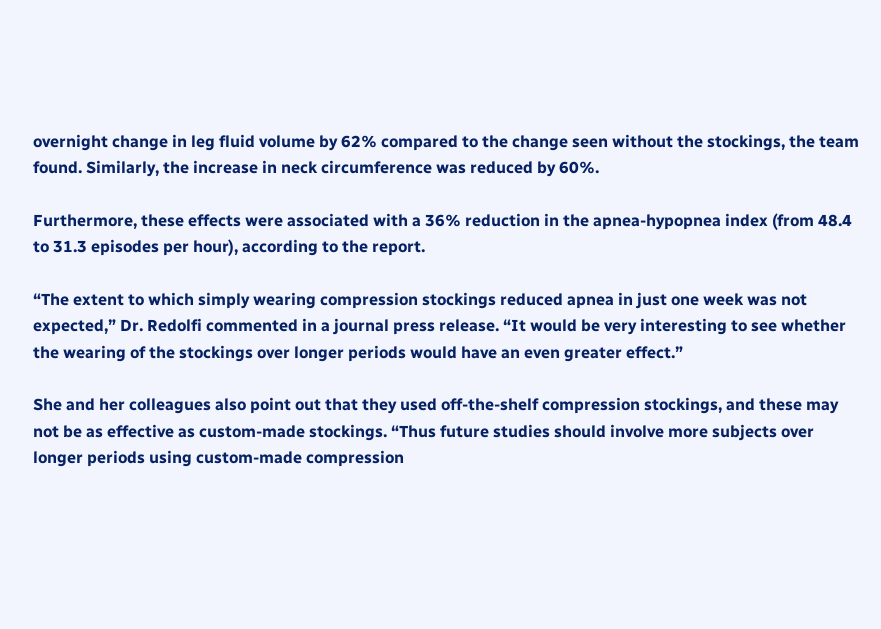overnight change in leg fluid volume by 62% compared to the change seen without the stockings, the team found. Similarly, the increase in neck circumference was reduced by 60%.

Furthermore, these effects were associated with a 36% reduction in the apnea-hypopnea index (from 48.4 to 31.3 episodes per hour), according to the report.

“The extent to which simply wearing compression stockings reduced apnea in just one week was not expected,” Dr. Redolfi commented in a journal press release. “It would be very interesting to see whether the wearing of the stockings over longer periods would have an even greater effect.”

She and her colleagues also point out that they used off-the-shelf compression stockings, and these may not be as effective as custom-made stockings. “Thus future studies should involve more subjects over longer periods using custom-made compression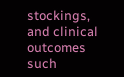stockings, and clinical outcomes such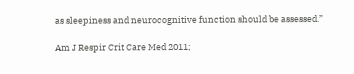as sleepiness and neurocognitive function should be assessed.”

Am J Respir Crit Care Med 2011;